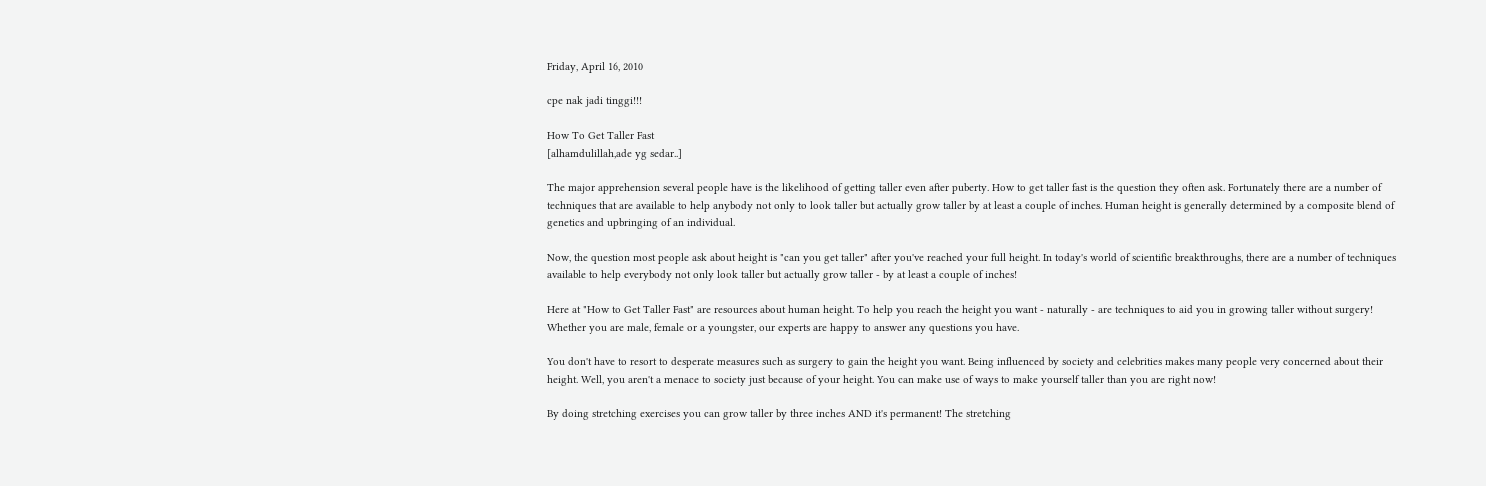Friday, April 16, 2010

cpe nak jadi tinggi!!!

How To Get Taller Fast
[alhamdulillah,ade yg sedar..]

The major apprehension several people have is the likelihood of getting taller even after puberty. How to get taller fast is the question they often ask. Fortunately there are a number of techniques that are available to help anybody not only to look taller but actually grow taller by at least a couple of inches. Human height is generally determined by a composite blend of genetics and upbringing of an individual.

Now, the question most people ask about height is "can you get taller" after you've reached your full height. In today's world of scientific breakthroughs, there are a number of techniques available to help everybody not only look taller but actually grow taller - by at least a couple of inches!

Here at "How to Get Taller Fast" are resources about human height. To help you reach the height you want - naturally - are techniques to aid you in growing taller without surgery! Whether you are male, female or a youngster, our experts are happy to answer any questions you have.

You don't have to resort to desperate measures such as surgery to gain the height you want. Being influenced by society and celebrities makes many people very concerned about their height. Well, you aren't a menace to society just because of your height. You can make use of ways to make yourself taller than you are right now!

By doing stretching exercises you can grow taller by three inches AND it's permanent! The stretching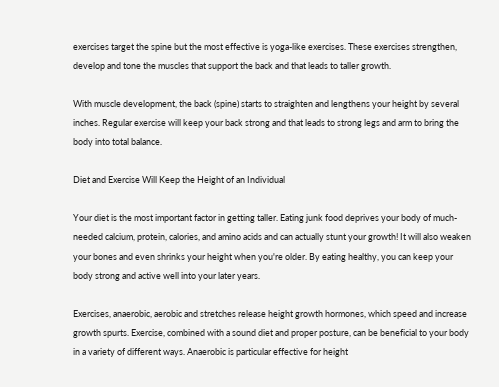exercises target the spine but the most effective is yoga-like exercises. These exercises strengthen, develop and tone the muscles that support the back and that leads to taller growth.

With muscle development, the back (spine) starts to straighten and lengthens your height by several inches. Regular exercise will keep your back strong and that leads to strong legs and arm to bring the body into total balance.

Diet and Exercise Will Keep the Height of an Individual

Your diet is the most important factor in getting taller. Eating junk food deprives your body of much-needed calcium, protein, calories, and amino acids and can actually stunt your growth! It will also weaken your bones and even shrinks your height when you're older. By eating healthy, you can keep your body strong and active well into your later years.

Exercises, anaerobic, aerobic and stretches release height growth hormones, which speed and increase growth spurts. Exercise, combined with a sound diet and proper posture, can be beneficial to your body in a variety of different ways. Anaerobic is particular effective for height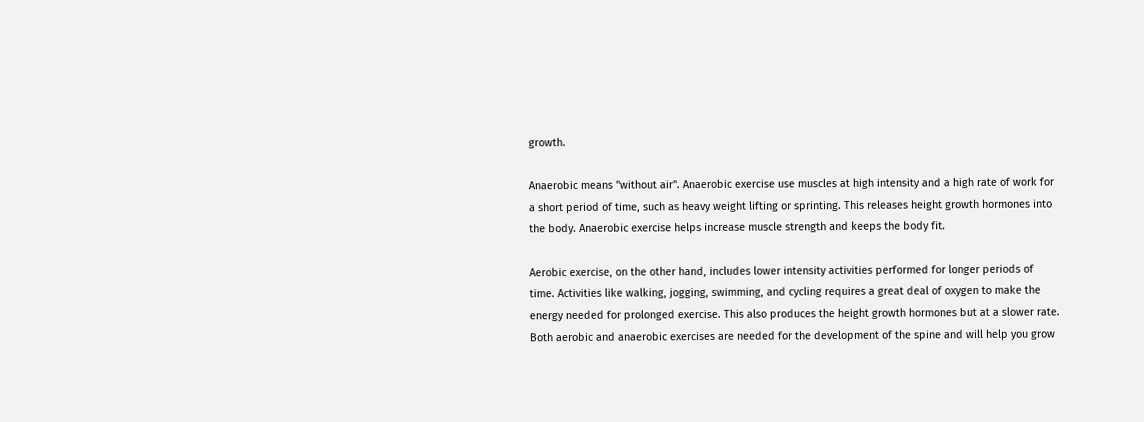growth.

Anaerobic means "without air". Anaerobic exercise use muscles at high intensity and a high rate of work for a short period of time, such as heavy weight lifting or sprinting. This releases height growth hormones into the body. Anaerobic exercise helps increase muscle strength and keeps the body fit.

Aerobic exercise, on the other hand, includes lower intensity activities performed for longer periods of time. Activities like walking, jogging, swimming, and cycling requires a great deal of oxygen to make the energy needed for prolonged exercise. This also produces the height growth hormones but at a slower rate. Both aerobic and anaerobic exercises are needed for the development of the spine and will help you grow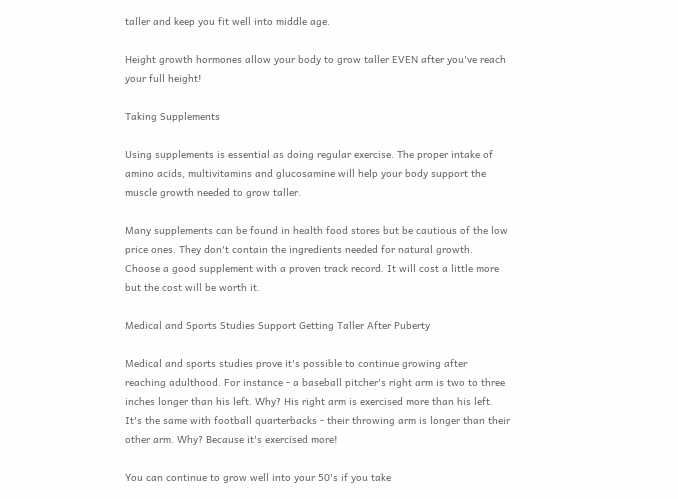taller and keep you fit well into middle age.

Height growth hormones allow your body to grow taller EVEN after you've reach your full height!

Taking Supplements

Using supplements is essential as doing regular exercise. The proper intake of amino acids, multivitamins and glucosamine will help your body support the muscle growth needed to grow taller.

Many supplements can be found in health food stores but be cautious of the low price ones. They don't contain the ingredients needed for natural growth. Choose a good supplement with a proven track record. It will cost a little more but the cost will be worth it.

Medical and Sports Studies Support Getting Taller After Puberty

Medical and sports studies prove it's possible to continue growing after reaching adulthood. For instance - a baseball pitcher's right arm is two to three inches longer than his left. Why? His right arm is exercised more than his left. It's the same with football quarterbacks - their throwing arm is longer than their other arm. Why? Because it's exercised more!

You can continue to grow well into your 50's if you take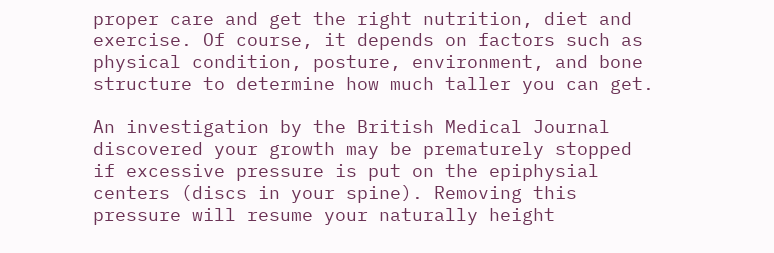proper care and get the right nutrition, diet and exercise. Of course, it depends on factors such as physical condition, posture, environment, and bone structure to determine how much taller you can get.

An investigation by the British Medical Journal discovered your growth may be prematurely stopped if excessive pressure is put on the epiphysial centers (discs in your spine). Removing this pressure will resume your naturally height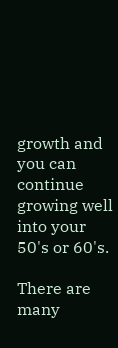growth and you can continue growing well into your 50's or 60's.

There are many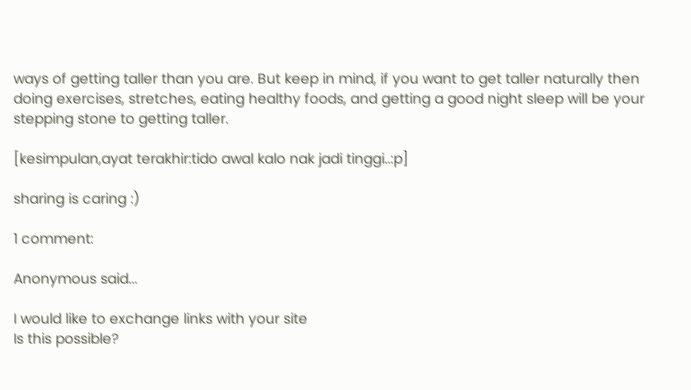ways of getting taller than you are. But keep in mind, if you want to get taller naturally then doing exercises, stretches, eating healthy foods, and getting a good night sleep will be your stepping stone to getting taller.

[kesimpulan,ayat terakhir:tido awal kalo nak jadi tinggi..:p]

sharing is caring :)

1 comment:

Anonymous said...

I would like to exchange links with your site
Is this possible?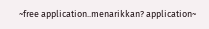~free application..menarikkan? application~